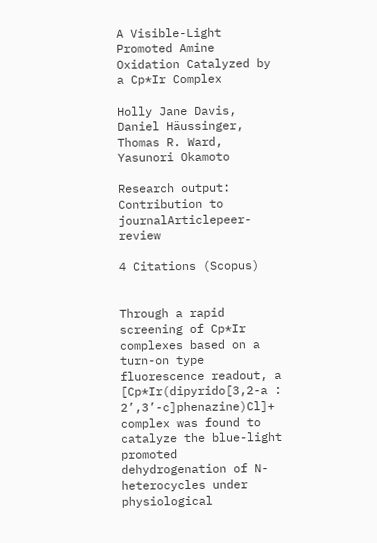A Visible-Light Promoted Amine Oxidation Catalyzed by a Cp*Ir Complex

Holly Jane Davis, Daniel Häussinger, Thomas R. Ward, Yasunori Okamoto

Research output: Contribution to journalArticlepeer-review

4 Citations (Scopus)


Through a rapid screening of Cp*Ir complexes based on a turn-on type fluorescence readout, a [Cp*Ir(dipyrido[3,2-a : 2’,3’-c]phenazine)Cl]+ complex was found to catalyze the blue-light promoted dehydrogenation of N-heterocycles under physiological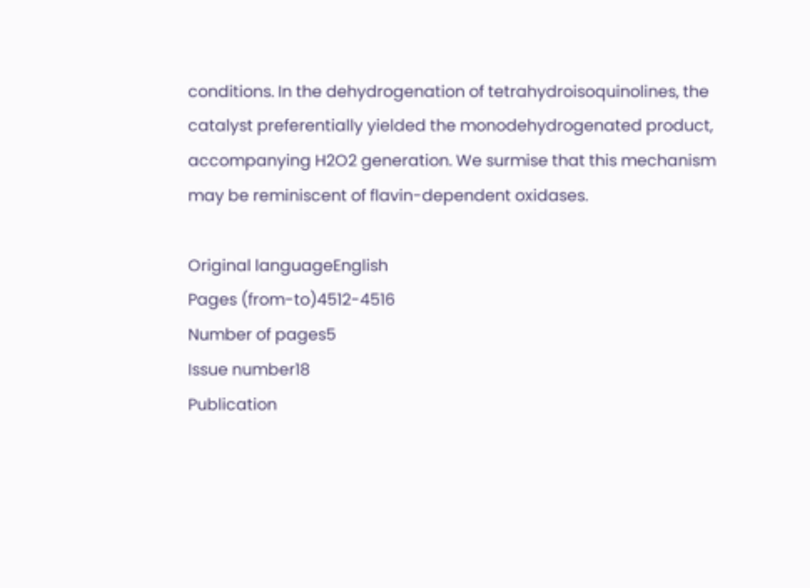conditions. In the dehydrogenation of tetrahydroisoquinolines, the catalyst preferentially yielded the monodehydrogenated product, accompanying H2O2 generation. We surmise that this mechanism may be reminiscent of flavin-dependent oxidases.

Original languageEnglish
Pages (from-to)4512-4516
Number of pages5
Issue number18
Publication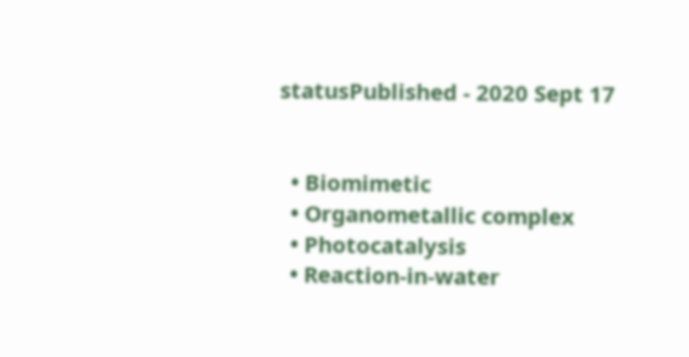statusPublished - 2020 Sept 17


  • Biomimetic
  • Organometallic complex
  • Photocatalysis
  • Reaction-in-water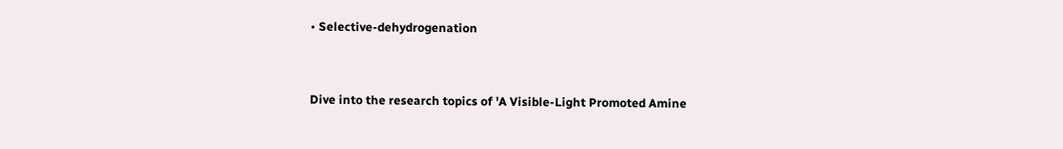• Selective-dehydrogenation


Dive into the research topics of 'A Visible-Light Promoted Amine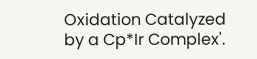Oxidation Catalyzed by a Cp*Ir Complex'.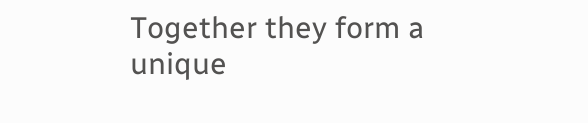Together they form a unique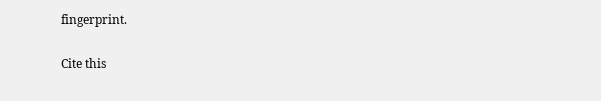fingerprint.

Cite this